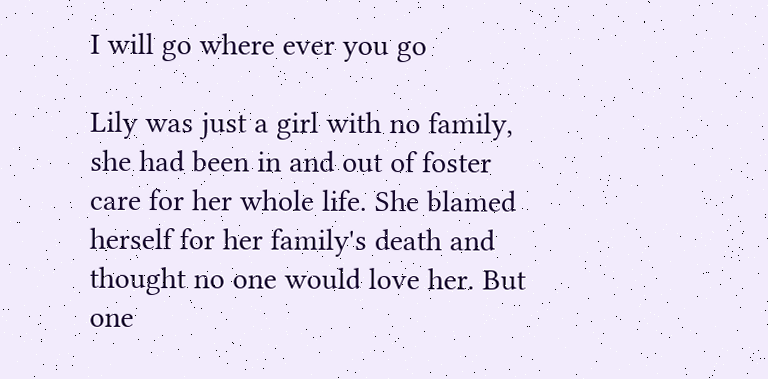I will go where ever you go

Lily was just a girl with no family, she had been in and out of foster care for her whole life. She blamed herself for her family's death and thought no one would love her. But one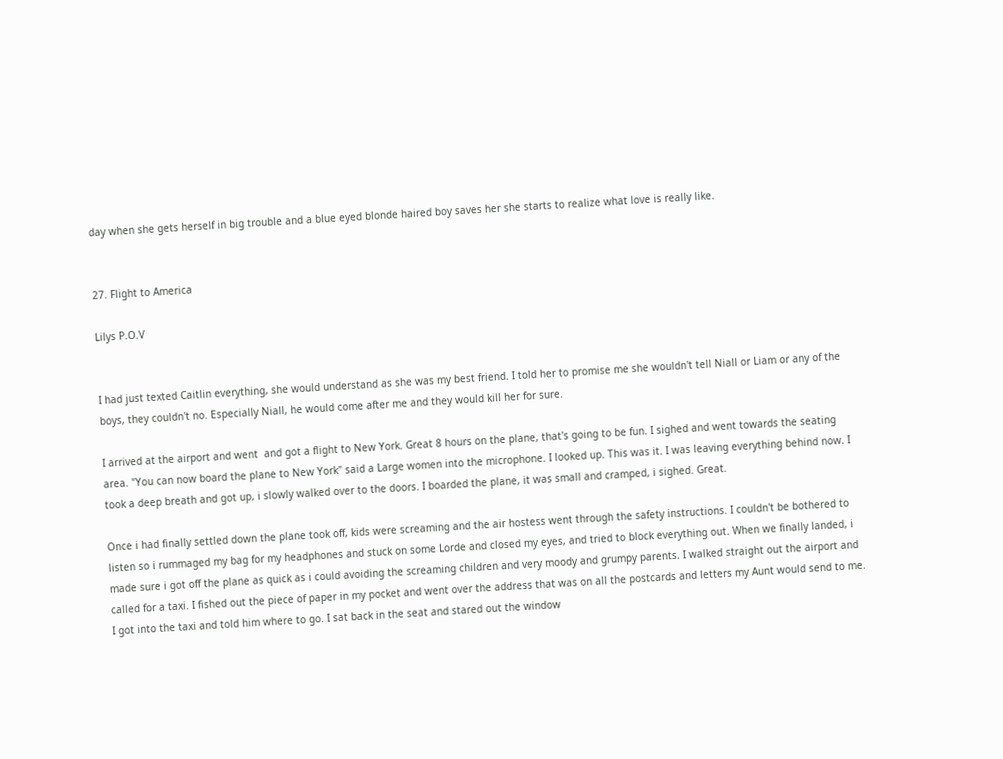day when she gets herself in big trouble and a blue eyed blonde haired boy saves her she starts to realize what love is really like.


27. Flight to America

Lilys P.O.V


I had just texted Caitlin everything, she would understand as she was my best friend. I told her to promise me she wouldn't tell Niall or Liam or any of the boys, they couldn't no. Especially Niall, he would come after me and they would kill her for sure.

I arrived at the airport and went  and got a flight to New York. Great 8 hours on the plane, that's going to be fun. I sighed and went towards the seating area. "You can now board the plane to New York" said a Large women into the microphone. I looked up. This was it. I was leaving everything behind now. I took a deep breath and got up, i slowly walked over to the doors. I boarded the plane, it was small and cramped, i sighed. Great.

Once i had finally settled down the plane took off, kids were screaming and the air hostess went through the safety instructions. I couldn't be bothered to listen so i rummaged my bag for my headphones and stuck on some Lorde and closed my eyes, and tried to block everything out. When we finally landed, i made sure i got off the plane as quick as i could avoiding the screaming children and very moody and grumpy parents. I walked straight out the airport and called for a taxi. I fished out the piece of paper in my pocket and went over the address that was on all the postcards and letters my Aunt would send to me. I got into the taxi and told him where to go. I sat back in the seat and stared out the window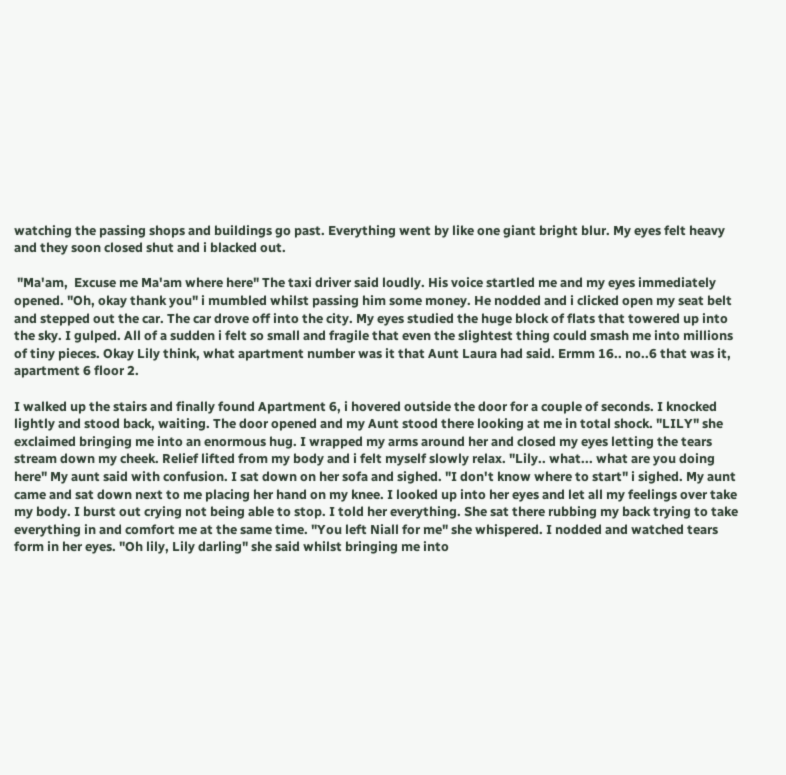watching the passing shops and buildings go past. Everything went by like one giant bright blur. My eyes felt heavy and they soon closed shut and i blacked out.

 "Ma'am,  Excuse me Ma'am where here" The taxi driver said loudly. His voice startled me and my eyes immediately opened. "Oh, okay thank you" i mumbled whilst passing him some money. He nodded and i clicked open my seat belt and stepped out the car. The car drove off into the city. My eyes studied the huge block of flats that towered up into the sky. I gulped. All of a sudden i felt so small and fragile that even the slightest thing could smash me into millions of tiny pieces. Okay Lily think, what apartment number was it that Aunt Laura had said. Ermm 16.. no..6 that was it, apartment 6 floor 2.

I walked up the stairs and finally found Apartment 6, i hovered outside the door for a couple of seconds. I knocked lightly and stood back, waiting. The door opened and my Aunt stood there looking at me in total shock. "LILY" she exclaimed bringing me into an enormous hug. I wrapped my arms around her and closed my eyes letting the tears stream down my cheek. Relief lifted from my body and i felt myself slowly relax. "Lily.. what... what are you doing here" My aunt said with confusion. I sat down on her sofa and sighed. "I don't know where to start" i sighed. My aunt came and sat down next to me placing her hand on my knee. I looked up into her eyes and let all my feelings over take my body. I burst out crying not being able to stop. I told her everything. She sat there rubbing my back trying to take everything in and comfort me at the same time. "You left Niall for me" she whispered. I nodded and watched tears form in her eyes. "Oh lily, Lily darling" she said whilst bringing me into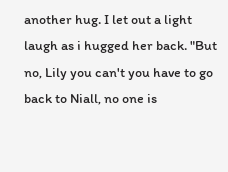another hug. I let out a light laugh as i hugged her back. "But no, Lily you can't you have to go back to Niall, no one is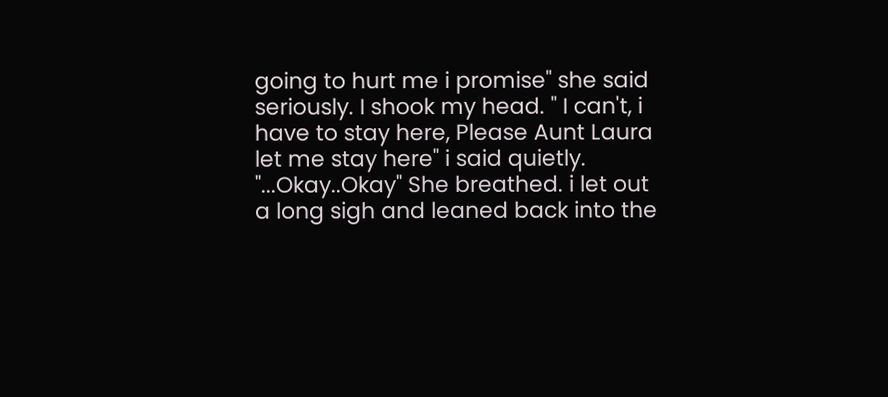going to hurt me i promise" she said seriously. I shook my head. " I can't, i have to stay here, Please Aunt Laura let me stay here" i said quietly. "...Okay..Okay" She breathed. i let out a long sigh and leaned back into the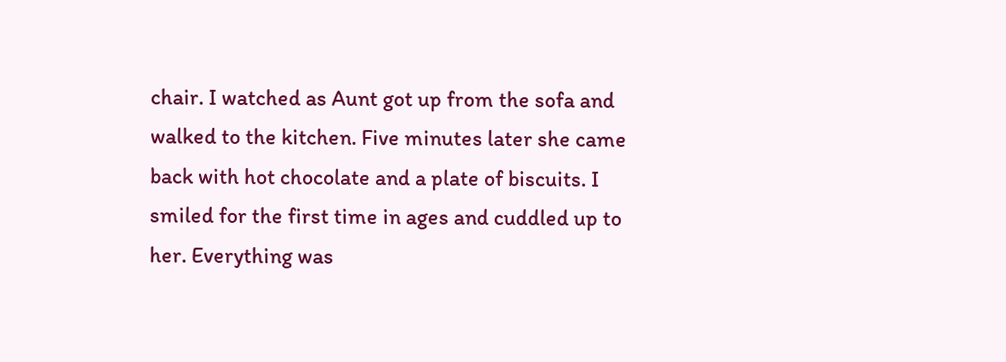chair. I watched as Aunt got up from the sofa and walked to the kitchen. Five minutes later she came back with hot chocolate and a plate of biscuits. I smiled for the first time in ages and cuddled up to her. Everything was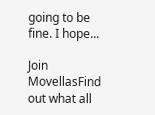going to be fine. I hope...

Join MovellasFind out what all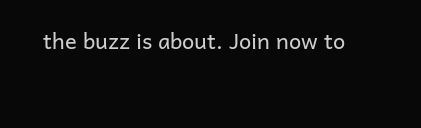the buzz is about. Join now to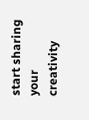start sharing your creativity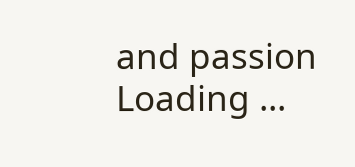and passion
Loading ...